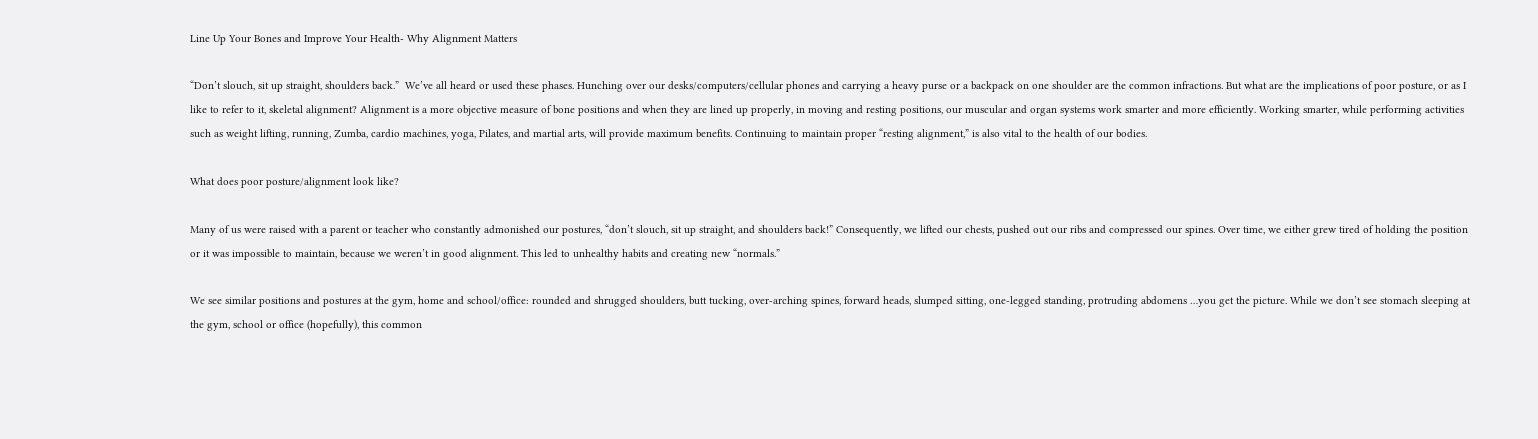Line Up Your Bones and Improve Your Health- Why Alignment Matters

“Don’t slouch, sit up straight, shoulders back.”  We’ve all heard or used these phases. Hunching over our desks/computers/cellular phones and carrying a heavy purse or a backpack on one shoulder are the common infractions. But what are the implications of poor posture, or as I like to refer to it, skeletal alignment? Alignment is a more objective measure of bone positions and when they are lined up properly, in moving and resting positions, our muscular and organ systems work smarter and more efficiently. Working smarter, while performing activities such as weight lifting, running, Zumba, cardio machines, yoga, Pilates, and martial arts, will provide maximum benefits. Continuing to maintain proper “resting alignment,” is also vital to the health of our bodies.

What does poor posture/alignment look like?

Many of us were raised with a parent or teacher who constantly admonished our postures, “don’t slouch, sit up straight, and shoulders back!” Consequently, we lifted our chests, pushed out our ribs and compressed our spines. Over time, we either grew tired of holding the position or it was impossible to maintain, because we weren’t in good alignment. This led to unhealthy habits and creating new “normals.”

We see similar positions and postures at the gym, home and school/office: rounded and shrugged shoulders, butt tucking, over-arching spines, forward heads, slumped sitting, one-legged standing, protruding abdomens …you get the picture. While we don’t see stomach sleeping at the gym, school or office (hopefully), this common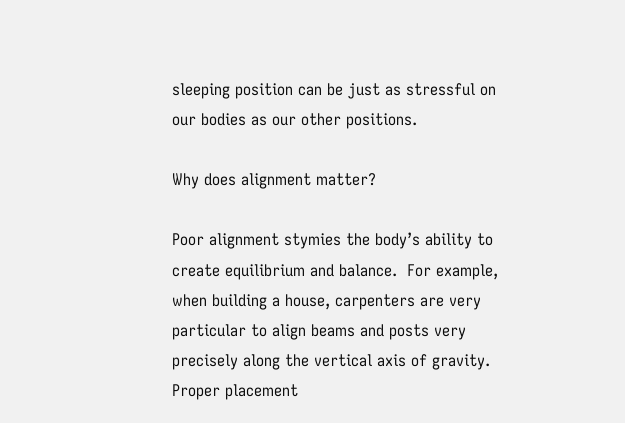sleeping position can be just as stressful on our bodies as our other positions.

Why does alignment matter?

Poor alignment stymies the body’s ability to create equilibrium and balance.  For example, when building a house, carpenters are very particular to align beams and posts very precisely along the vertical axis of gravity. Proper placement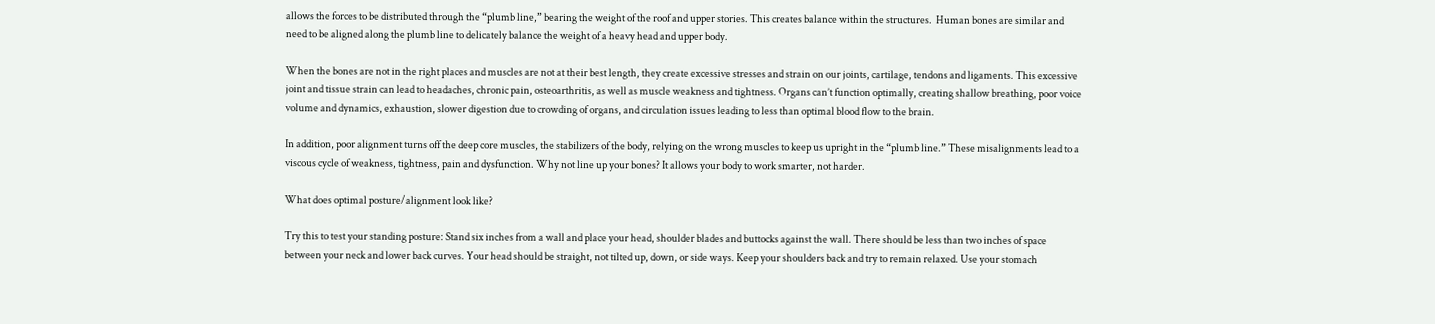allows the forces to be distributed through the “plumb line,” bearing the weight of the roof and upper stories. This creates balance within the structures.  Human bones are similar and need to be aligned along the plumb line to delicately balance the weight of a heavy head and upper body.

When the bones are not in the right places and muscles are not at their best length, they create excessive stresses and strain on our joints, cartilage, tendons and ligaments. This excessive joint and tissue strain can lead to headaches, chronic pain, osteoarthritis, as well as muscle weakness and tightness. Organs can’t function optimally, creating shallow breathing, poor voice volume and dynamics, exhaustion, slower digestion due to crowding of organs, and circulation issues leading to less than optimal blood flow to the brain.

In addition, poor alignment turns off the deep core muscles, the stabilizers of the body, relying on the wrong muscles to keep us upright in the “plumb line.” These misalignments lead to a viscous cycle of weakness, tightness, pain and dysfunction. Why not line up your bones? It allows your body to work smarter, not harder.

What does optimal posture/alignment look like?

Try this to test your standing posture: Stand six inches from a wall and place your head, shoulder blades and buttocks against the wall. There should be less than two inches of space between your neck and lower back curves. Your head should be straight, not tilted up, down, or side ways. Keep your shoulders back and try to remain relaxed. Use your stomach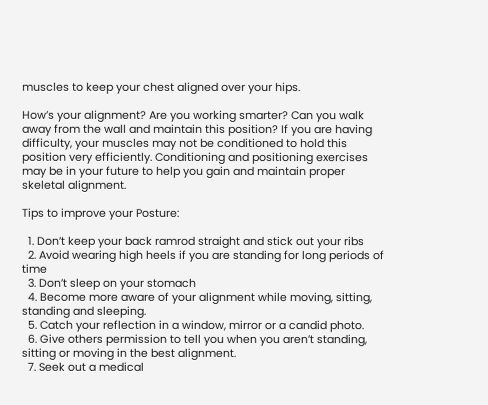muscles to keep your chest aligned over your hips.

How’s your alignment? Are you working smarter? Can you walk away from the wall and maintain this position? If you are having difficulty, your muscles may not be conditioned to hold this position very efficiently. Conditioning and positioning exercises may be in your future to help you gain and maintain proper skeletal alignment.

Tips to improve your Posture:

  1. Don’t keep your back ramrod straight and stick out your ribs
  2. Avoid wearing high heels if you are standing for long periods of time
  3. Don’t sleep on your stomach
  4. Become more aware of your alignment while moving, sitting, standing and sleeping.
  5. Catch your reflection in a window, mirror or a candid photo.
  6. Give others permission to tell you when you aren’t standing, sitting or moving in the best alignment.
  7. Seek out a medical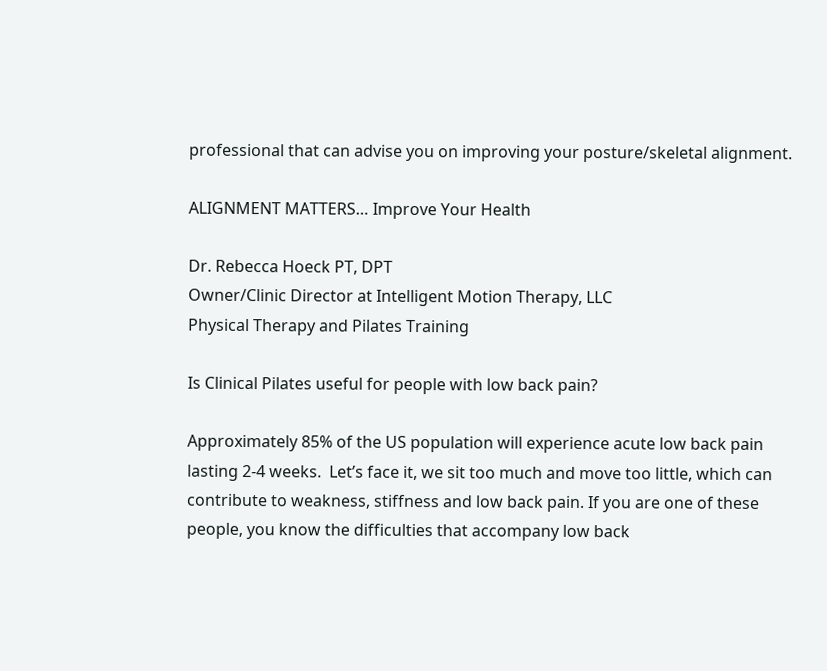professional that can advise you on improving your posture/skeletal alignment.

ALIGNMENT MATTERS… Improve Your Health

Dr. Rebecca Hoeck PT, DPT
Owner/Clinic Director at Intelligent Motion Therapy, LLC
Physical Therapy and Pilates Training

Is Clinical Pilates useful for people with low back pain?

Approximately 85% of the US population will experience acute low back pain lasting 2-4 weeks.  Let’s face it, we sit too much and move too little, which can contribute to weakness, stiffness and low back pain. If you are one of these people, you know the difficulties that accompany low back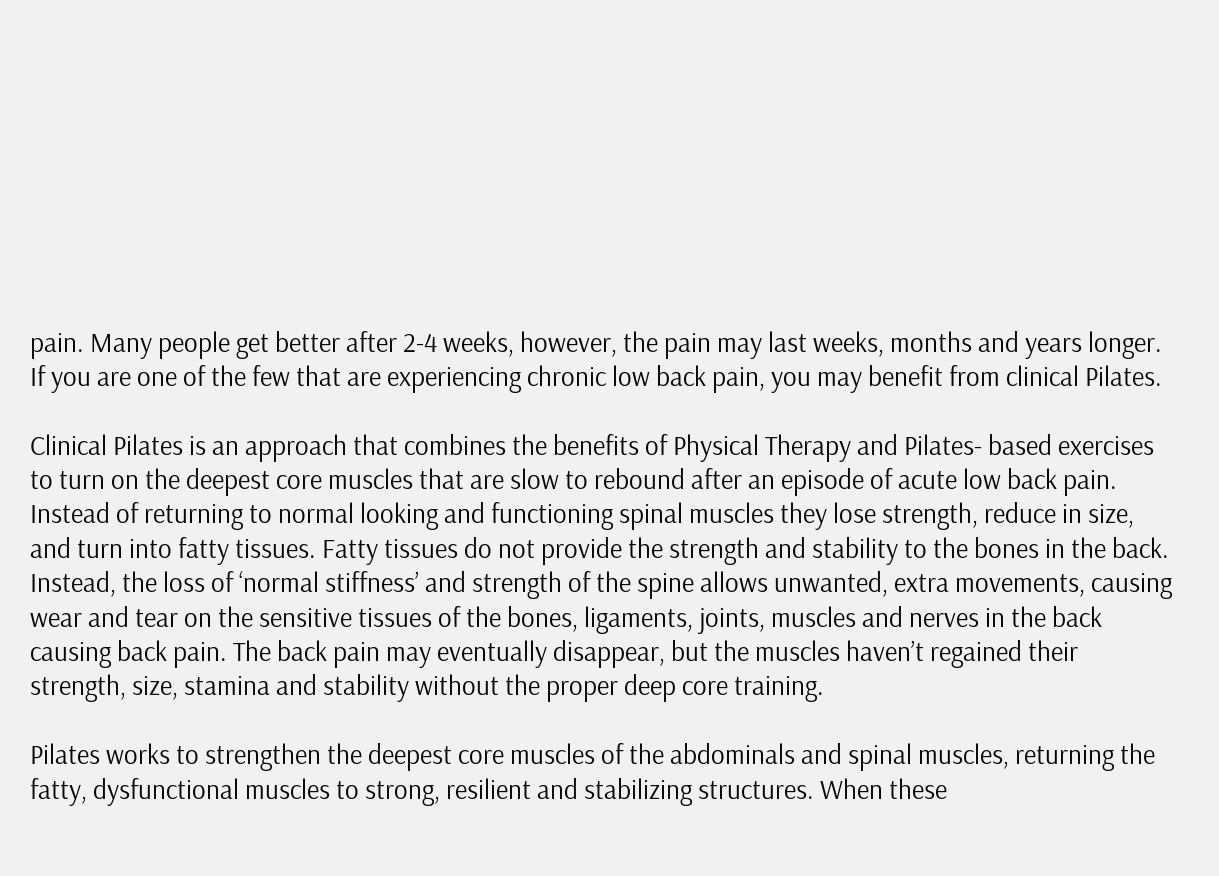pain. Many people get better after 2-4 weeks, however, the pain may last weeks, months and years longer.  If you are one of the few that are experiencing chronic low back pain, you may benefit from clinical Pilates.

Clinical Pilates is an approach that combines the benefits of Physical Therapy and Pilates- based exercises to turn on the deepest core muscles that are slow to rebound after an episode of acute low back pain. Instead of returning to normal looking and functioning spinal muscles they lose strength, reduce in size, and turn into fatty tissues. Fatty tissues do not provide the strength and stability to the bones in the back. Instead, the loss of ‘normal stiffness’ and strength of the spine allows unwanted, extra movements, causing wear and tear on the sensitive tissues of the bones, ligaments, joints, muscles and nerves in the back causing back pain. The back pain may eventually disappear, but the muscles haven’t regained their strength, size, stamina and stability without the proper deep core training.

Pilates works to strengthen the deepest core muscles of the abdominals and spinal muscles, returning the fatty, dysfunctional muscles to strong, resilient and stabilizing structures. When these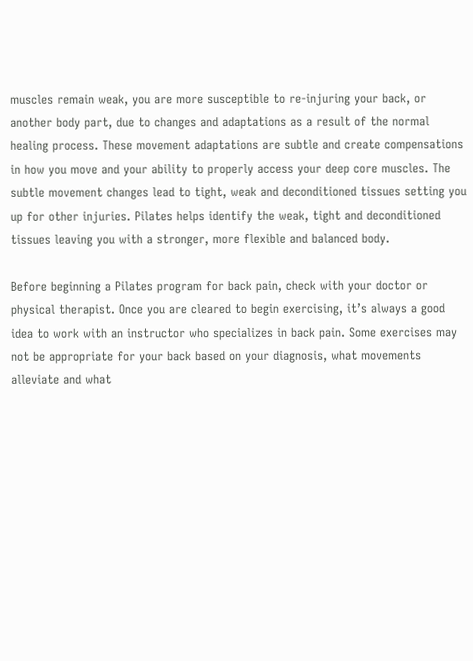muscles remain weak, you are more susceptible to re-injuring your back, or another body part, due to changes and adaptations as a result of the normal healing process. These movement adaptations are subtle and create compensations in how you move and your ability to properly access your deep core muscles. The subtle movement changes lead to tight, weak and deconditioned tissues setting you up for other injuries. Pilates helps identify the weak, tight and deconditioned tissues leaving you with a stronger, more flexible and balanced body.

Before beginning a Pilates program for back pain, check with your doctor or physical therapist. Once you are cleared to begin exercising, it’s always a good idea to work with an instructor who specializes in back pain. Some exercises may not be appropriate for your back based on your diagnosis, what movements alleviate and what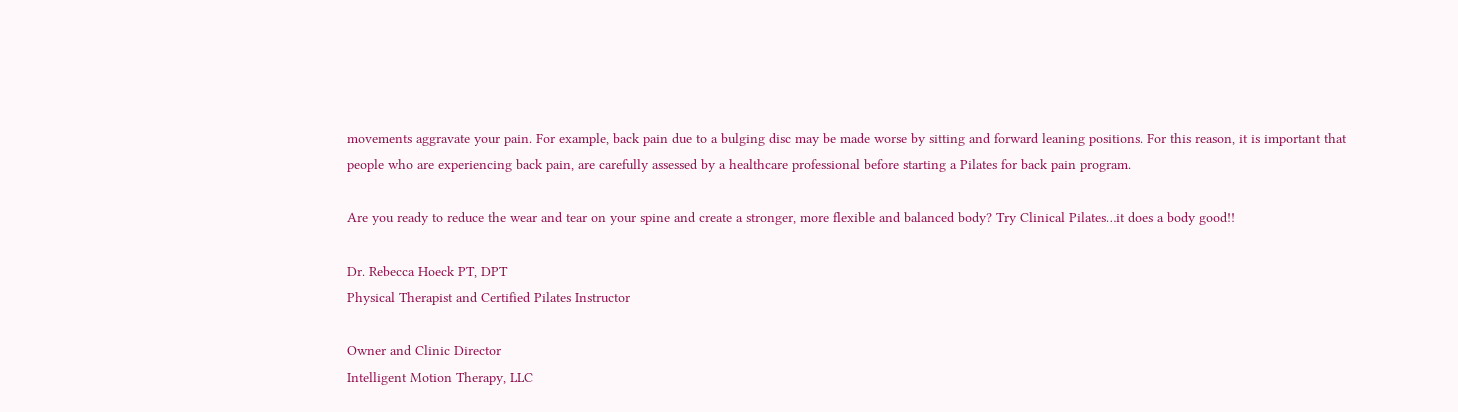movements aggravate your pain. For example, back pain due to a bulging disc may be made worse by sitting and forward leaning positions. For this reason, it is important that people who are experiencing back pain, are carefully assessed by a healthcare professional before starting a Pilates for back pain program.

Are you ready to reduce the wear and tear on your spine and create a stronger, more flexible and balanced body? Try Clinical Pilates…it does a body good!!

Dr. Rebecca Hoeck PT, DPT
Physical Therapist and Certified Pilates Instructor

Owner and Clinic Director
Intelligent Motion Therapy, LLC